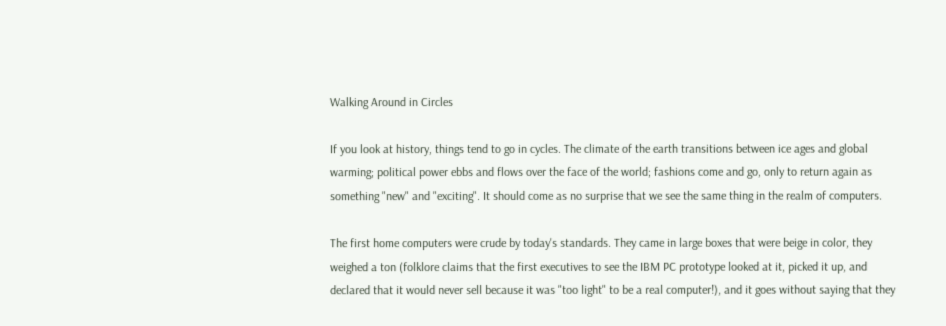Walking Around in Circles

If you look at history, things tend to go in cycles. The climate of the earth transitions between ice ages and global warming; political power ebbs and flows over the face of the world; fashions come and go, only to return again as something "new" and "exciting". It should come as no surprise that we see the same thing in the realm of computers.

The first home computers were crude by today's standards. They came in large boxes that were beige in color, they weighed a ton (folklore claims that the first executives to see the IBM PC prototype looked at it, picked it up, and declared that it would never sell because it was "too light" to be a real computer!), and it goes without saying that they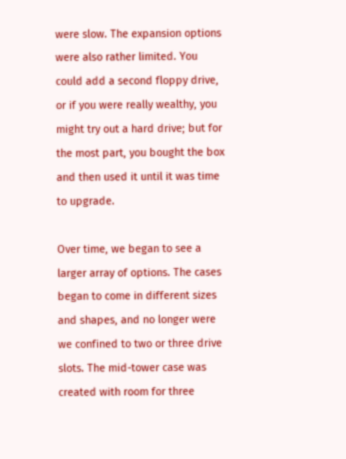were slow. The expansion options were also rather limited. You could add a second floppy drive, or if you were really wealthy, you might try out a hard drive; but for the most part, you bought the box and then used it until it was time to upgrade.

Over time, we began to see a larger array of options. The cases began to come in different sizes and shapes, and no longer were we confined to two or three drive slots. The mid-tower case was created with room for three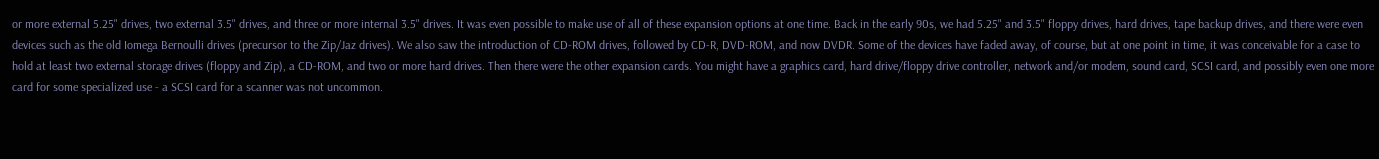or more external 5.25" drives, two external 3.5" drives, and three or more internal 3.5" drives. It was even possible to make use of all of these expansion options at one time. Back in the early 90s, we had 5.25" and 3.5" floppy drives, hard drives, tape backup drives, and there were even devices such as the old Iomega Bernoulli drives (precursor to the Zip/Jaz drives). We also saw the introduction of CD-ROM drives, followed by CD-R, DVD-ROM, and now DVDR. Some of the devices have faded away, of course, but at one point in time, it was conceivable for a case to hold at least two external storage drives (floppy and Zip), a CD-ROM, and two or more hard drives. Then there were the other expansion cards. You might have a graphics card, hard drive/floppy drive controller, network and/or modem, sound card, SCSI card, and possibly even one more card for some specialized use - a SCSI card for a scanner was not uncommon.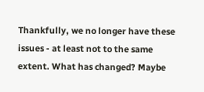Thankfully, we no longer have these issues - at least not to the same extent. What has changed? Maybe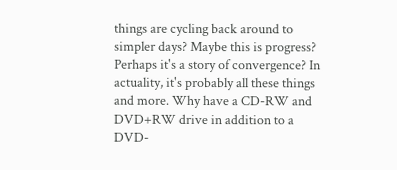things are cycling back around to simpler days? Maybe this is progress? Perhaps it's a story of convergence? In actuality, it's probably all these things and more. Why have a CD-RW and DVD+RW drive in addition to a DVD-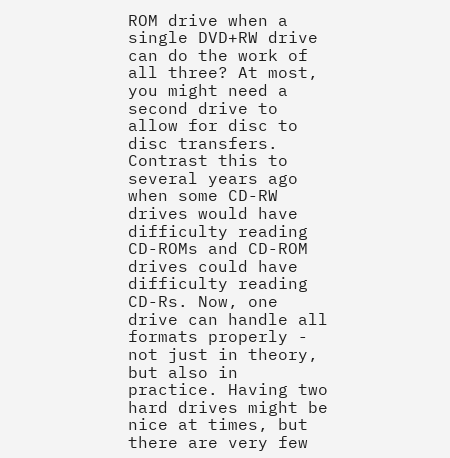ROM drive when a single DVD+RW drive can do the work of all three? At most, you might need a second drive to allow for disc to disc transfers. Contrast this to several years ago when some CD-RW drives would have difficulty reading CD-ROMs and CD-ROM drives could have difficulty reading CD-Rs. Now, one drive can handle all formats properly - not just in theory, but also in practice. Having two hard drives might be nice at times, but there are very few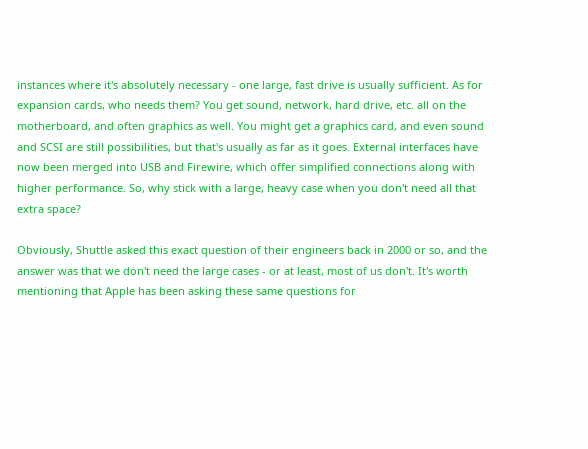instances where it's absolutely necessary - one large, fast drive is usually sufficient. As for expansion cards, who needs them? You get sound, network, hard drive, etc. all on the motherboard, and often graphics as well. You might get a graphics card, and even sound and SCSI are still possibilities, but that's usually as far as it goes. External interfaces have now been merged into USB and Firewire, which offer simplified connections along with higher performance. So, why stick with a large, heavy case when you don't need all that extra space?

Obviously, Shuttle asked this exact question of their engineers back in 2000 or so, and the answer was that we don't need the large cases - or at least, most of us don't. It's worth mentioning that Apple has been asking these same questions for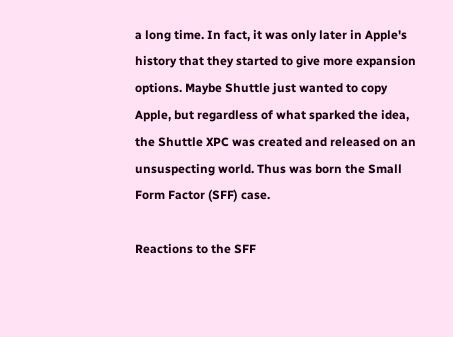a long time. In fact, it was only later in Apple's history that they started to give more expansion options. Maybe Shuttle just wanted to copy Apple, but regardless of what sparked the idea, the Shuttle XPC was created and released on an unsuspecting world. Thus was born the Small Form Factor (SFF) case.

Reactions to the SFF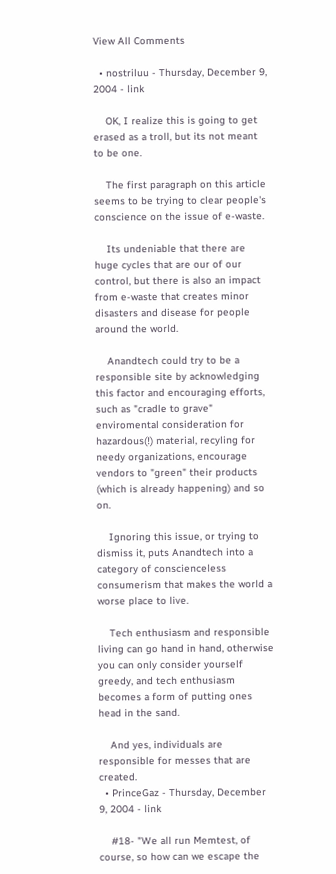View All Comments

  • nostriluu - Thursday, December 9, 2004 - link

    OK, I realize this is going to get erased as a troll, but its not meant to be one.

    The first paragraph on this article seems to be trying to clear people's conscience on the issue of e-waste.

    Its undeniable that there are huge cycles that are our of our control, but there is also an impact from e-waste that creates minor disasters and disease for people around the world.

    Anandtech could try to be a responsible site by acknowledging this factor and encouraging efforts, such as "cradle to grave" enviromental consideration for hazardous(!) material, recyling for needy organizations, encourage vendors to "green" their products (which is already happening) and so on.

    Ignoring this issue, or trying to dismiss it, puts Anandtech into a category of conscienceless consumerism that makes the world a worse place to live.

    Tech enthusiasm and responsible living can go hand in hand, otherwise you can only consider yourself greedy, and tech enthusiasm becomes a form of putting ones head in the sand.

    And yes, individuals are responsible for messes that are created.
  • PrinceGaz - Thursday, December 9, 2004 - link

    #18- "We all run Memtest, of course, so how can we escape the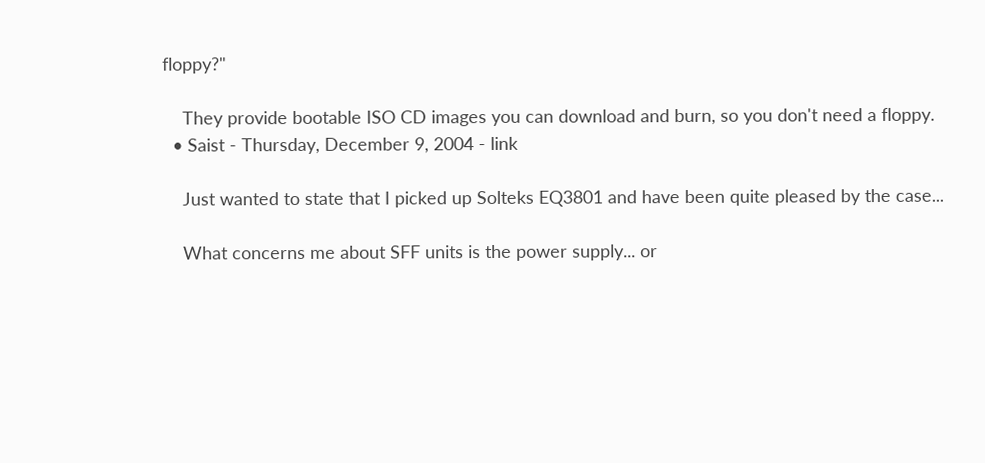floppy?"

    They provide bootable ISO CD images you can download and burn, so you don't need a floppy.
  • Saist - Thursday, December 9, 2004 - link

    Just wanted to state that I picked up Solteks EQ3801 and have been quite pleased by the case...

    What concerns me about SFF units is the power supply... or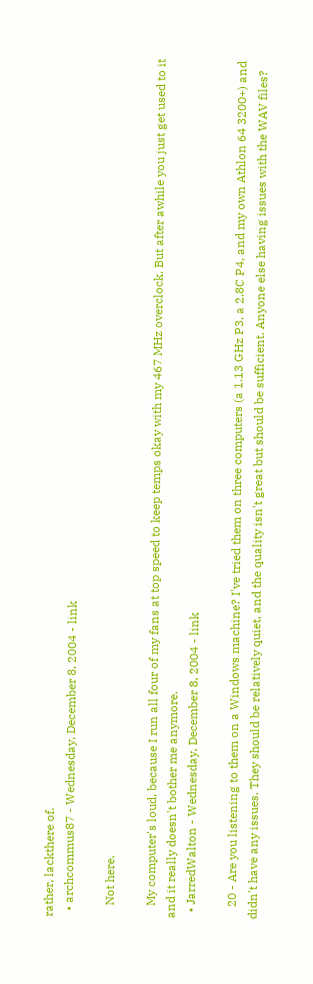rather, lackthere of.
  • archcommus87 - Wednesday, December 8, 2004 - link

    Not here.

    My computer's loud, because I run all four of my fans at top speed to keep temps okay with my 467 MHz overclock. But after awhile you just get used to it and it really doesn't bother me anymore.
  • JarredWalton - Wednesday, December 8, 2004 - link

    20 - Are you listening to them on a Windows machine? I've tried them on three computers (a 1.13 GHz P3, a 2.8C P4, and my own Athlon 64 3200+) and didn't have any issues. They should be relatively quiet, and the quality isn't great but should be sufficient. Anyone else having issues with the WAV files?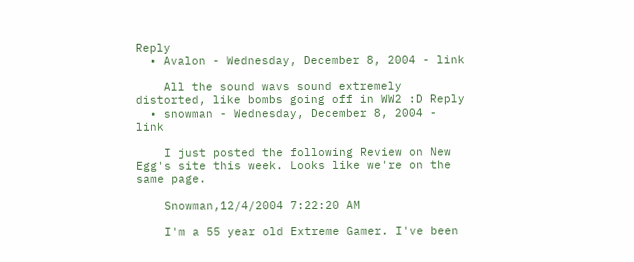Reply
  • Avalon - Wednesday, December 8, 2004 - link

    All the sound wavs sound extremely distorted, like bombs going off in WW2 :D Reply
  • snowman - Wednesday, December 8, 2004 - link

    I just posted the following Review on New Egg's site this week. Looks like we're on the same page.

    Snowman,12/4/2004 7:22:20 AM

    I'm a 55 year old Extreme Gamer. I've been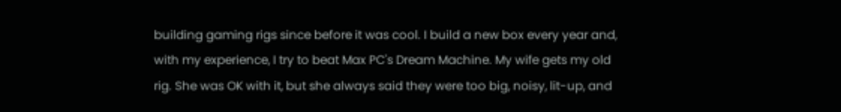building gaming rigs since before it was cool. I build a new box every year and, with my experience, I try to beat Max PC's Dream Machine. My wife gets my old rig. She was OK with it, but she always said they were too big, noisy, lit-up, and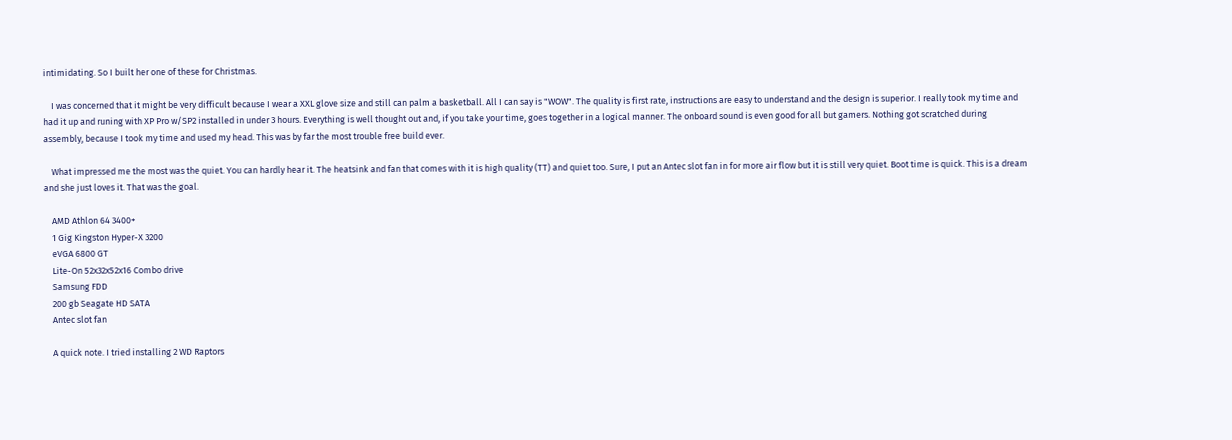intimidating. So I built her one of these for Christmas.

    I was concerned that it might be very difficult because I wear a XXL glove size and still can palm a basketball. All I can say is "WOW". The quality is first rate, instructions are easy to understand and the design is superior. I really took my time and had it up and runing with XP Pro w/SP2 installed in under 3 hours. Everything is well thought out and, if you take your time, goes together in a logical manner. The onboard sound is even good for all but gamers. Nothing got scratched during assembly, because I took my time and used my head. This was by far the most trouble free build ever.

    What impressed me the most was the quiet. You can hardly hear it. The heatsink and fan that comes with it is high quality (TT) and quiet too. Sure, I put an Antec slot fan in for more air flow but it is still very quiet. Boot time is quick. This is a dream and she just loves it. That was the goal.

    AMD Athlon 64 3400+
    1 Gig Kingston Hyper-X 3200
    eVGA 6800 GT
    Lite-On 52x32x52x16 Combo drive
    Samsung FDD
    200 gb Seagate HD SATA
    Antec slot fan

    A quick note. I tried installing 2 WD Raptors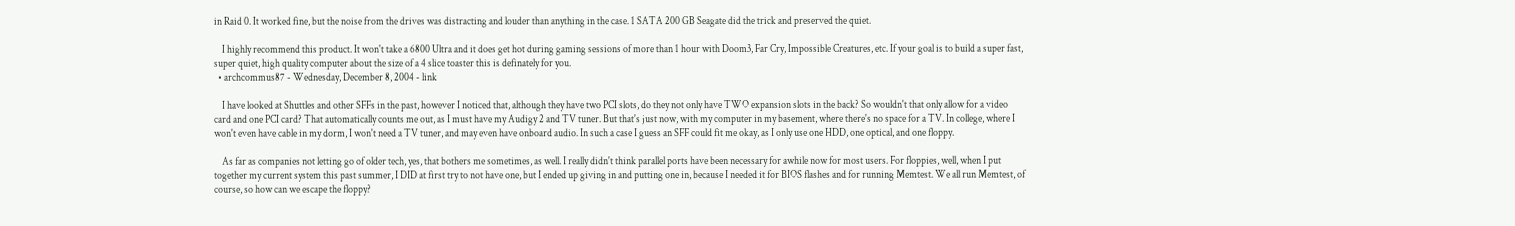in Raid 0. It worked fine, but the noise from the drives was distracting and louder than anything in the case. 1 SATA 200 GB Seagate did the trick and preserved the quiet.

    I highly recommend this product. It won't take a 6800 Ultra and it does get hot during gaming sessions of more than 1 hour with Doom3, Far Cry, Impossible Creatures, etc. If your goal is to build a super fast, super quiet, high quality computer about the size of a 4 slice toaster this is definately for you.
  • archcommus87 - Wednesday, December 8, 2004 - link

    I have looked at Shuttles and other SFFs in the past, however I noticed that, although they have two PCI slots, do they not only have TWO expansion slots in the back? So wouldn't that only allow for a video card and one PCI card? That automatically counts me out, as I must have my Audigy 2 and TV tuner. But that's just now, with my computer in my basement, where there's no space for a TV. In college, where I won't even have cable in my dorm, I won't need a TV tuner, and may even have onboard audio. In such a case I guess an SFF could fit me okay, as I only use one HDD, one optical, and one floppy.

    As far as companies not letting go of older tech, yes, that bothers me sometimes, as well. I really didn't think parallel ports have been necessary for awhile now for most users. For floppies, well, when I put together my current system this past summer, I DID at first try to not have one, but I ended up giving in and putting one in, because I needed it for BIOS flashes and for running Memtest. We all run Memtest, of course, so how can we escape the floppy?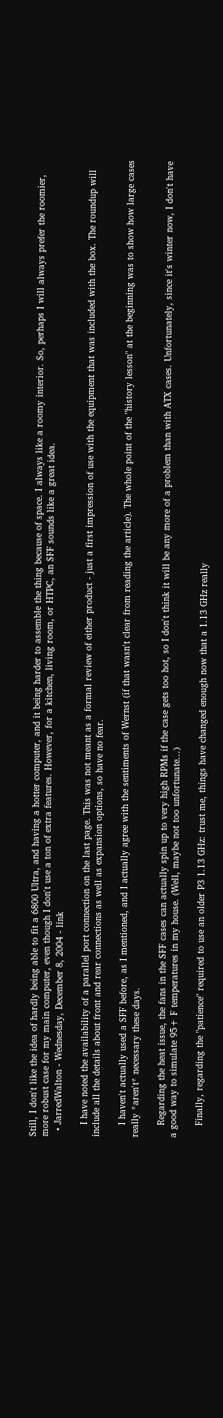Still, I don't like the idea of hardly being able to fit a 6800 Ultra, and having a hotter computer, and it being harder to assemble the thing because of space. I always like a roomy interior. So, perhaps I will always prefer the roomier, more robust case for my main computer, even though I don't use a ton of extra features. However, for a kitchen, living room, or HTPC, an SFF sounds like a great idea.
  • JarredWalton - Wednesday, December 8, 2004 - link

    I have noted the availability of a parallel port connection on the last page. This was not meant as a formal review of either product - just a first impression of use with the equipment that was included with the box. The roundup will include all the details about front and rear connections as well as expansion options, so have no fear.

    I haven't actually used a SFF before, as I mentioned, and I actually agree with the sentiments of Wernst (if that wasn't clear from reading the article). The whole point of the "history lesson" at the beginning was to show how large cases really *aren't* necessary these days.

    Regarding the heat issue, the fans in the SFF cases can actually spin up to very high RPMs if the case gets too hot, so I don't think it will be any more of a problem than with ATX cases. Unfortunately, since it's winter now, I don't have a good way to simulate 95+ F temperatures in my house. (Well, maybe not too unfortunate...)

    Finally, regarding the "patience" required to use an older P3 1.13 GHz: trust me, things have changed enough now that a 1.13 GHz really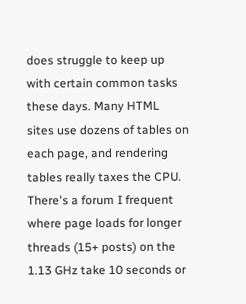does struggle to keep up with certain common tasks these days. Many HTML sites use dozens of tables on each page, and rendering tables really taxes the CPU. There's a forum I frequent where page loads for longer threads (15+ posts) on the 1.13 GHz take 10 seconds or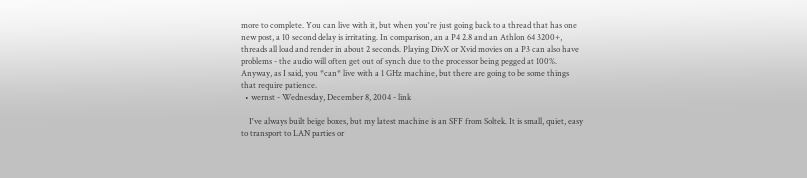more to complete. You can live with it, but when you're just going back to a thread that has one new post, a 10 second delay is irritating. In comparison, an a P4 2.8 and an Athlon 64 3200+, threads all load and render in about 2 seconds. Playing DivX or Xvid movies on a P3 can also have problems - the audio will often get out of synch due to the processor being pegged at 100%. Anyway, as I said, you *can* live with a 1 GHz machine, but there are going to be some things that require patience.
  • wernst - Wednesday, December 8, 2004 - link

    I've always built beige boxes, but my latest machine is an SFF from Soltek. It is small, quiet, easy to transport to LAN parties or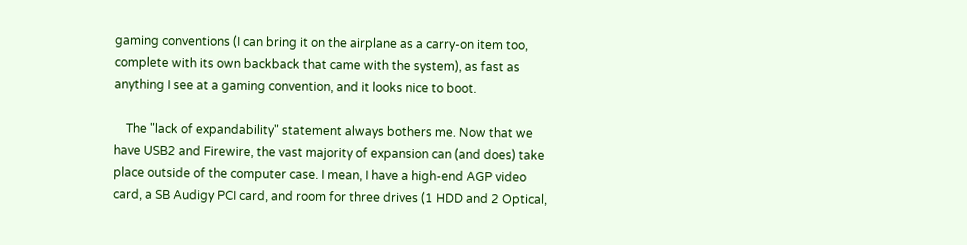gaming conventions (I can bring it on the airplane as a carry-on item too, complete with its own backback that came with the system), as fast as anything I see at a gaming convention, and it looks nice to boot.

    The "lack of expandability" statement always bothers me. Now that we have USB2 and Firewire, the vast majority of expansion can (and does) take place outside of the computer case. I mean, I have a high-end AGP video card, a SB Audigy PCI card, and room for three drives (1 HDD and 2 Optical,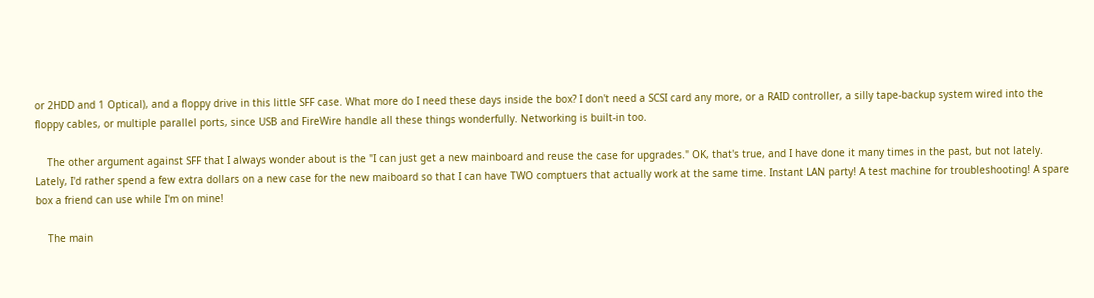or 2HDD and 1 Optical), and a floppy drive in this little SFF case. What more do I need these days inside the box? I don't need a SCSI card any more, or a RAID controller, a silly tape-backup system wired into the floppy cables, or multiple parallel ports, since USB and FireWire handle all these things wonderfully. Networking is built-in too.

    The other argument against SFF that I always wonder about is the "I can just get a new mainboard and reuse the case for upgrades." OK, that's true, and I have done it many times in the past, but not lately. Lately, I'd rather spend a few extra dollars on a new case for the new maiboard so that I can have TWO comptuers that actually work at the same time. Instant LAN party! A test machine for troubleshooting! A spare box a friend can use while I'm on mine!

    The main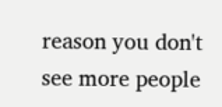reason you don't see more people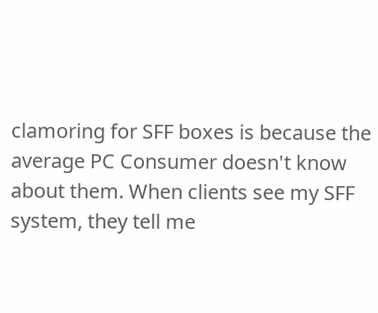clamoring for SFF boxes is because the average PC Consumer doesn't know about them. When clients see my SFF system, they tell me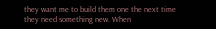they want me to build them one the next time they need something new. When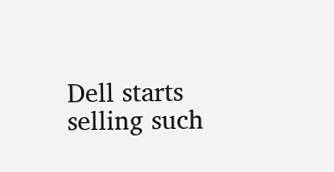Dell starts selling such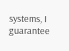systems, I guarantee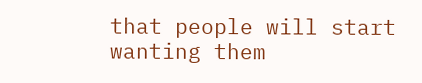that people will start wanting them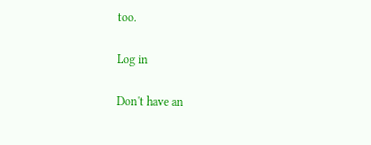too.

Log in

Don't have an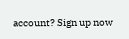account? Sign up now